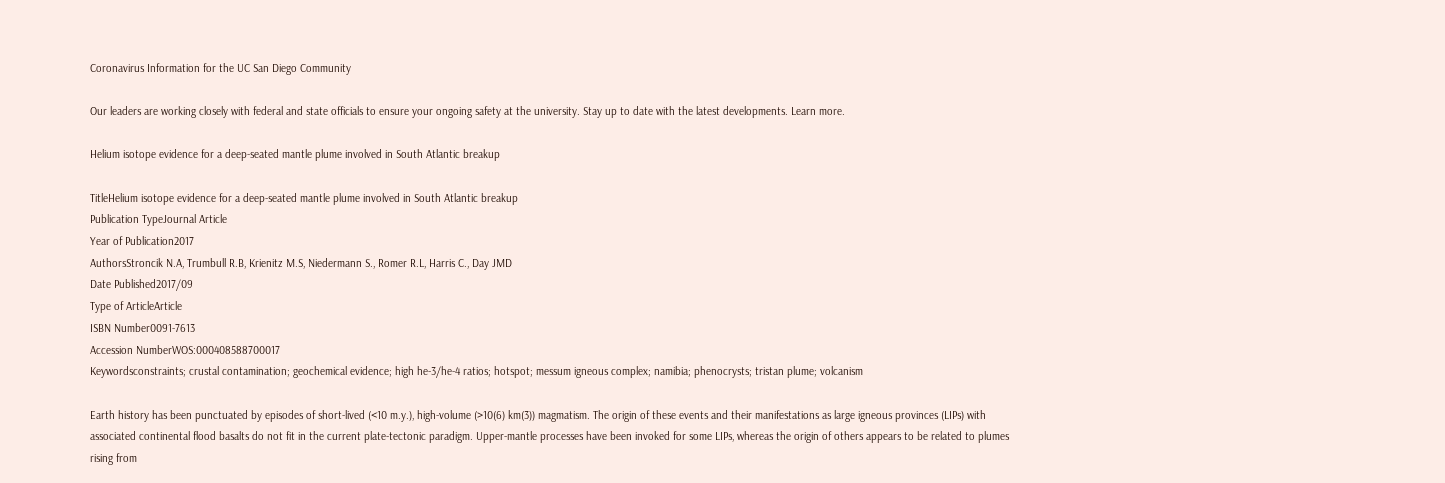Coronavirus Information for the UC San Diego Community

Our leaders are working closely with federal and state officials to ensure your ongoing safety at the university. Stay up to date with the latest developments. Learn more.

Helium isotope evidence for a deep-seated mantle plume involved in South Atlantic breakup

TitleHelium isotope evidence for a deep-seated mantle plume involved in South Atlantic breakup
Publication TypeJournal Article
Year of Publication2017
AuthorsStroncik N.A, Trumbull R.B, Krienitz M.S, Niedermann S., Romer R.L, Harris C., Day JMD
Date Published2017/09
Type of ArticleArticle
ISBN Number0091-7613
Accession NumberWOS:000408588700017
Keywordsconstraints; crustal contamination; geochemical evidence; high he-3/he-4 ratios; hotspot; messum igneous complex; namibia; phenocrysts; tristan plume; volcanism

Earth history has been punctuated by episodes of short-lived (<10 m.y.), high-volume (>10(6) km(3)) magmatism. The origin of these events and their manifestations as large igneous provinces (LIPs) with associated continental flood basalts do not fit in the current plate-tectonic paradigm. Upper-mantle processes have been invoked for some LIPs, whereas the origin of others appears to be related to plumes rising from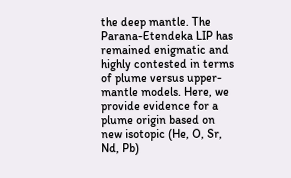the deep mantle. The Parana-Etendeka LIP has remained enigmatic and highly contested in terms of plume versus upper-mantle models. Here, we provide evidence for a plume origin based on new isotopic (He, O, Sr, Nd, Pb)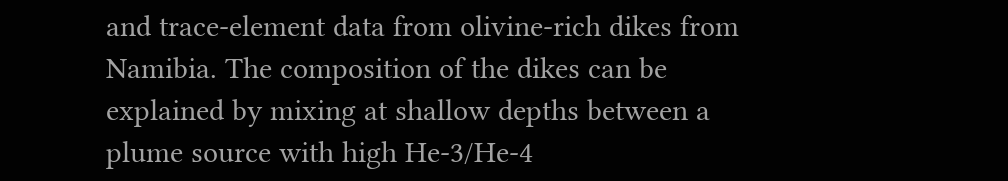and trace-element data from olivine-rich dikes from Namibia. The composition of the dikes can be explained by mixing at shallow depths between a plume source with high He-3/He-4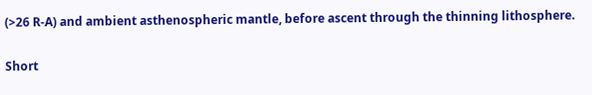(>26 R-A) and ambient asthenospheric mantle, before ascent through the thinning lithosphere.

Short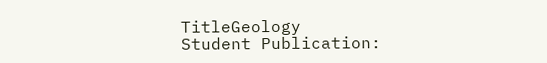TitleGeology
Student Publication: